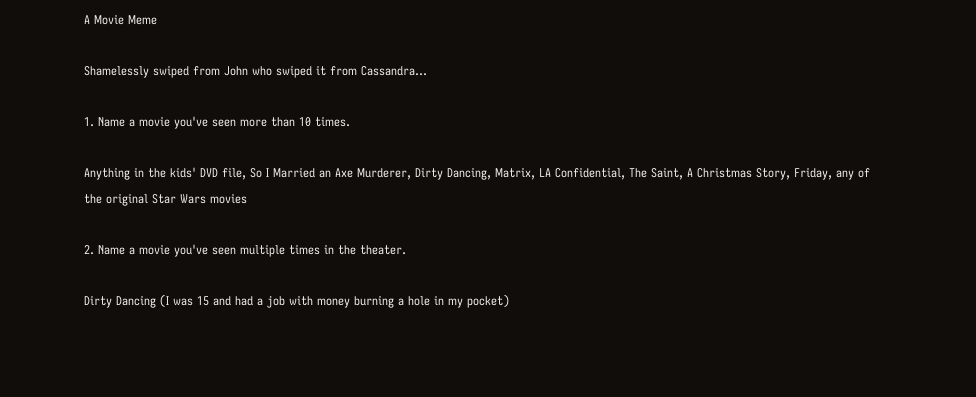A Movie Meme

Shamelessly swiped from John who swiped it from Cassandra...

1. Name a movie you've seen more than 10 times.

Anything in the kids' DVD file, So I Married an Axe Murderer, Dirty Dancing, Matrix, LA Confidential, The Saint, A Christmas Story, Friday, any of the original Star Wars movies

2. Name a movie you've seen multiple times in the theater.

Dirty Dancing (I was 15 and had a job with money burning a hole in my pocket)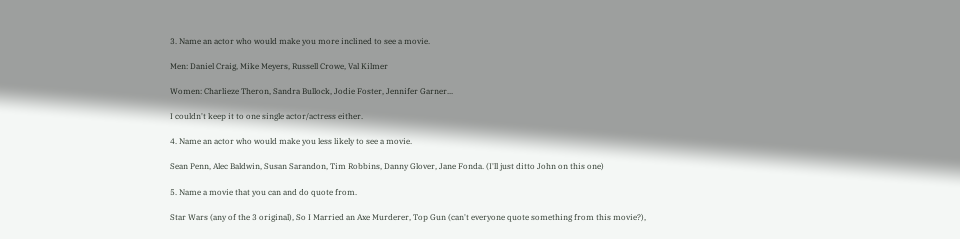3. Name an actor who would make you more inclined to see a movie.

Men: Daniel Craig, Mike Meyers, Russell Crowe, Val Kilmer

Women: Charlieze Theron, Sandra Bullock, Jodie Foster, Jennifer Garner...

I couldn't keep it to one single actor/actress either.

4. Name an actor who would make you less likely to see a movie.

Sean Penn, Alec Baldwin, Susan Sarandon, Tim Robbins, Danny Glover, Jane Fonda. (I'll just ditto John on this one)

5. Name a movie that you can and do quote from.

Star Wars (any of the 3 original), So I Married an Axe Murderer, Top Gun (can't everyone quote something from this movie?),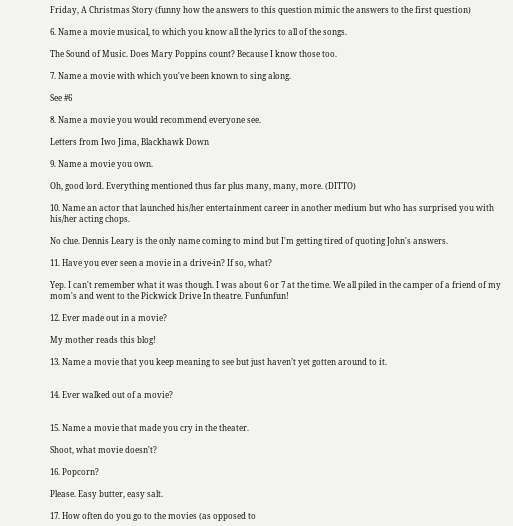Friday, A Christmas Story (funny how the answers to this question mimic the answers to the first question)

6. Name a movie musical, to which you know all the lyrics to all of the songs.

The Sound of Music. Does Mary Poppins count? Because I know those too.

7. Name a movie with which you've been known to sing along.

See #6

8. Name a movie you would recommend everyone see.

Letters from Iwo Jima, Blackhawk Down

9. Name a movie you own.

Oh, good lord. Everything mentioned thus far plus many, many, more. (DITTO)

10. Name an actor that launched his/her entertainment career in another medium but who has surprised you with his/her acting chops.

No clue. Dennis Leary is the only name coming to mind but I'm getting tired of quoting John's answers.

11. Have you ever seen a movie in a drive-in? If so, what?

Yep. I can't remember what it was though. I was about 6 or 7 at the time. We all piled in the camper of a friend of my mom's and went to the Pickwick Drive In theatre. Funfunfun!

12. Ever made out in a movie?

My mother reads this blog!

13. Name a movie that you keep meaning to see but just haven’t yet gotten around to it.


14. Ever walked out of a movie?


15. Name a movie that made you cry in the theater.

Shoot, what movie doesn't?

16. Popcorn?

Please. Easy butter, easy salt.

17. How often do you go to the movies (as opposed to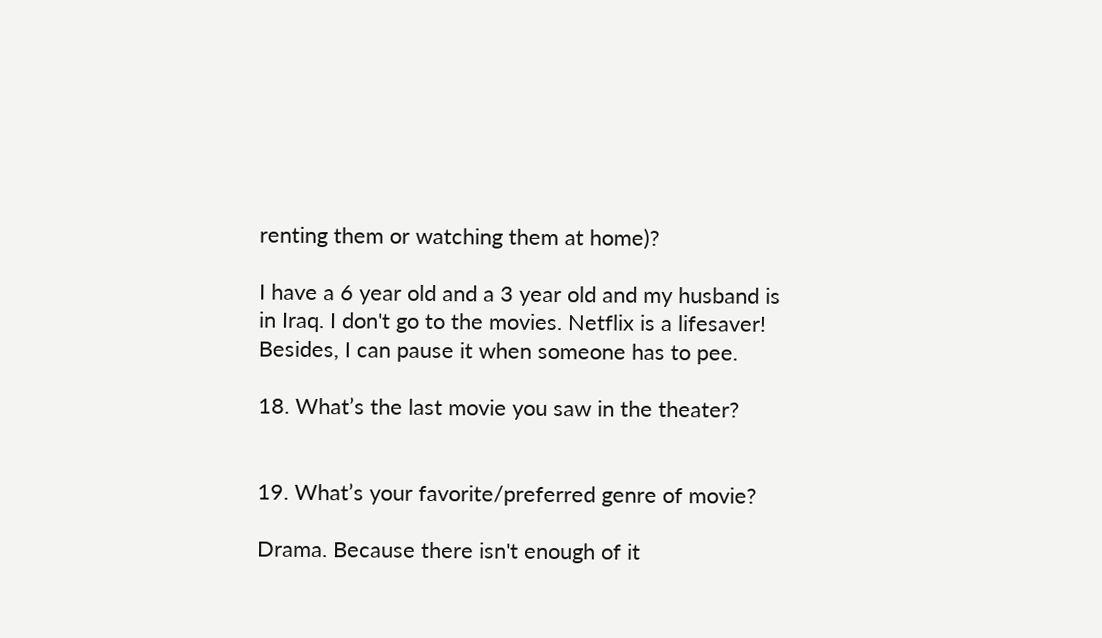renting them or watching them at home)?

I have a 6 year old and a 3 year old and my husband is in Iraq. I don't go to the movies. Netflix is a lifesaver! Besides, I can pause it when someone has to pee.

18. What’s the last movie you saw in the theater?


19. What’s your favorite/preferred genre of movie?

Drama. Because there isn't enough of it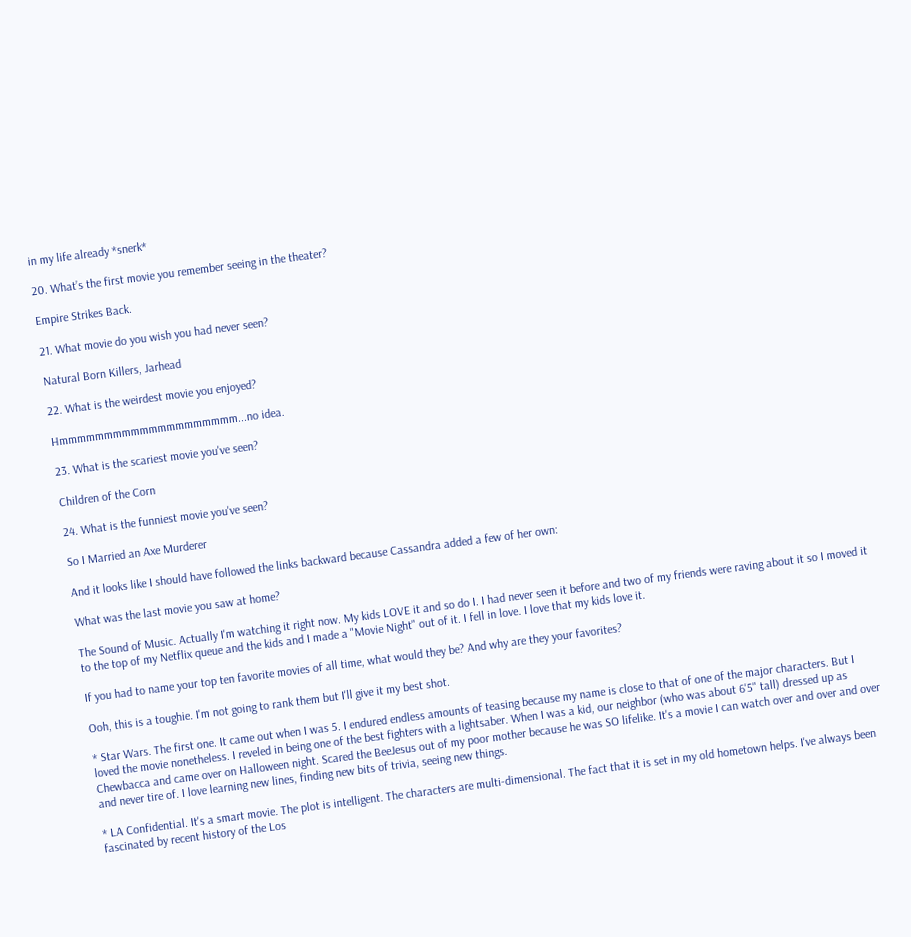in my life already *snerk*

20. What’s the first movie you remember seeing in the theater?

Empire Strikes Back.

21. What movie do you wish you had never seen?

Natural Born Killers, Jarhead

22. What is the weirdest movie you enjoyed?

Hmmmmmmmmmmmmmmmmmmmm...no idea.

23. What is the scariest movie you've seen?

Children of the Corn

24. What is the funniest movie you've seen?

So I Married an Axe Murderer

And it looks like I should have followed the links backward because Cassandra added a few of her own:

What was the last movie you saw at home?

The Sound of Music. Actually I'm watching it right now. My kids LOVE it and so do I. I had never seen it before and two of my friends were raving about it so I moved it to the top of my Netflix queue and the kids and I made a "Movie Night" out of it. I fell in love. I love that my kids love it.

If you had to name your top ten favorite movies of all time, what would they be? And why are they your favorites?

Ooh, this is a toughie. I'm not going to rank them but I'll give it my best shot.

* Star Wars. The first one. It came out when I was 5. I endured endless amounts of teasing because my name is close to that of one of the major characters. But I loved the movie nonetheless. I reveled in being one of the best fighters with a lightsaber. When I was a kid, our neighbor (who was about 6'5" tall) dressed up as Chewbacca and came over on Halloween night. Scared the BeeJesus out of my poor mother because he was SO lifelike. It's a movie I can watch over and over and over and never tire of. I love learning new lines, finding new bits of trivia, seeing new things.

* LA Confidential. It's a smart movie. The plot is intelligent. The characters are multi-dimensional. The fact that it is set in my old hometown helps. I've always been fascinated by recent history of the Los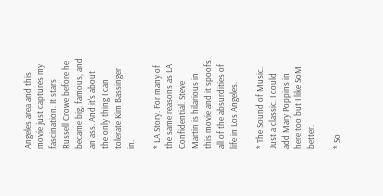Angeles area and this movie just captures my fascination. It stars Russell Crowe before he became big, famous, and an ass. And it's about the only thing I can tolerate Kim Bassinger in.

* LA Story. For many of the same reasons as LA Confidential. Steve Martin is hilarious in this movie and it spoofs all of the absurdities of life in Los Angeles.

* The Sound of Music. Just a classic. I could add Mary Poppins in here too but I like SoM better.

* So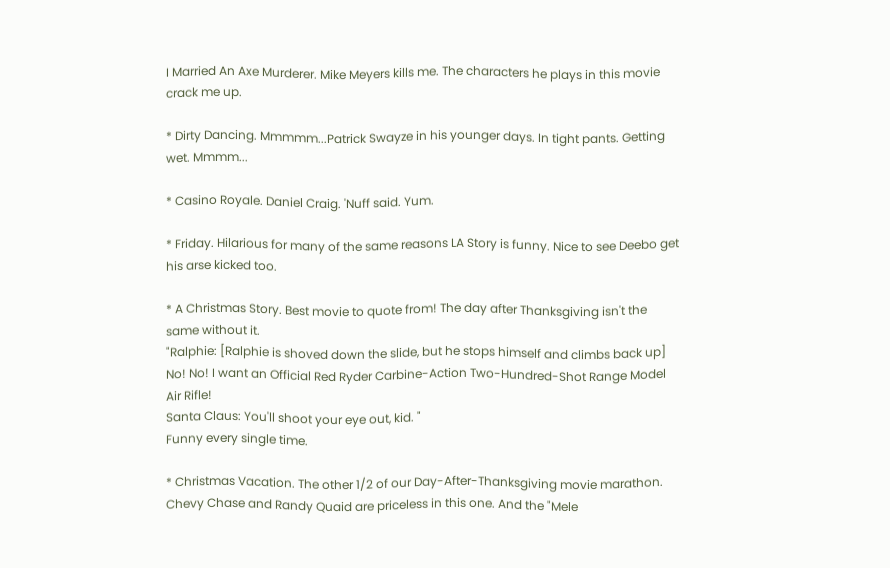I Married An Axe Murderer. Mike Meyers kills me. The characters he plays in this movie crack me up.

* Dirty Dancing. Mmmmm...Patrick Swayze in his younger days. In tight pants. Getting wet. Mmmm...

* Casino Royale. Daniel Craig. 'Nuff said. Yum.

* Friday. Hilarious for many of the same reasons LA Story is funny. Nice to see Deebo get his arse kicked too.

* A Christmas Story. Best movie to quote from! The day after Thanksgiving isn't the same without it.
"Ralphie: [Ralphie is shoved down the slide, but he stops himself and climbs back up] No! No! I want an Official Red Ryder Carbine-Action Two-Hundred-Shot Range Model Air Rifle!
Santa Claus: You'll shoot your eye out, kid. "
Funny every single time.

* Christmas Vacation. The other 1/2 of our Day-After-Thanksgiving movie marathon. Chevy Chase and Randy Quaid are priceless in this one. And the "Mele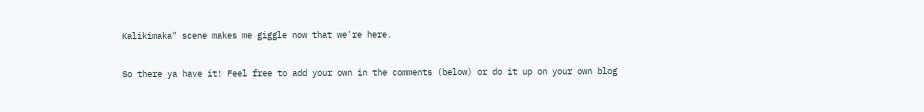Kalikimaka" scene makes me giggle now that we're here.

So there ya have it! Feel free to add your own in the comments (below) or do it up on your own blog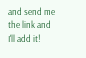and send me the link and I'll add it!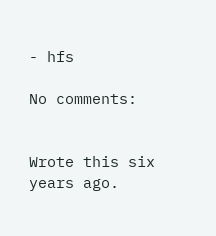- hfs

No comments:


Wrote this six years ago.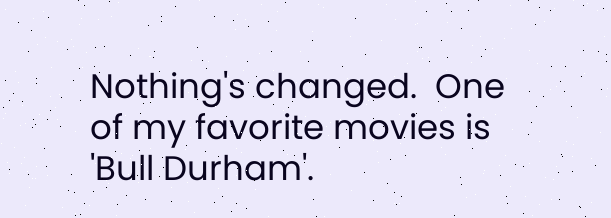Nothing's changed.  One of my favorite movies is 'Bull Durham'.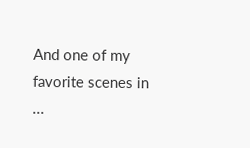And one of my favorite scenes in ...